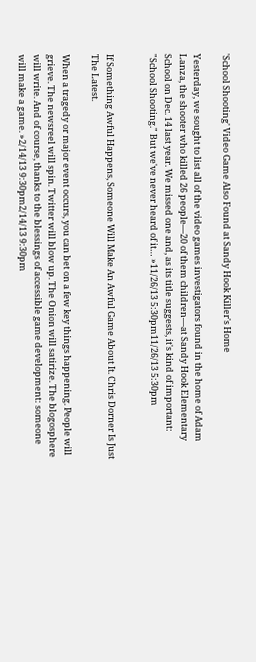'School Shooting' Video Game Also Found at Sandy Hook Killer's Home

Yesterday, we sought to list all of the video games investigators found in the home of Adam Lanza, the shooter who killed 26 people—20 of them children—at Sandy Hook Elementary School on Dec. 14 last year. We missed one and, as its title suggests, it's kind of important: "School Shooting." But we've never heard of it… »11/26/13 5:30pm11/26/13 5:30pm


If Something Awful Happens, Someone Will Make An Awful Game About It. Chris Dorner Is Just The Latest.

When a tragedy or major event occurs, you can bet on a few key things happening. People will grieve. The newsreel will spin. Twitter will blow up. The Onion will satirize. The blogosphere will write. And of course, thanks to the blessings of accessible game development: someone will make a game. »2/14/13 9:30pm2/14/13 9:30pm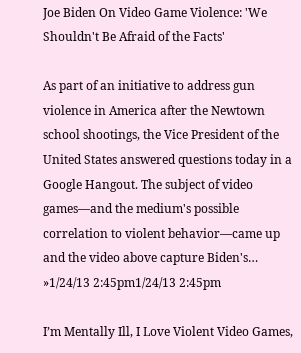Joe Biden On Video Game Violence: 'We Shouldn't Be Afraid of the Facts'

As part of an initiative to address gun violence in America after the Newtown school shootings, the Vice President of the United States answered questions today in a Google Hangout. The subject of video games—and the medium's possible correlation to violent behavior—came up and the video above capture Biden's… »1/24/13 2:45pm1/24/13 2:45pm

I’m Mentally Ill, I Love Violent Video Games,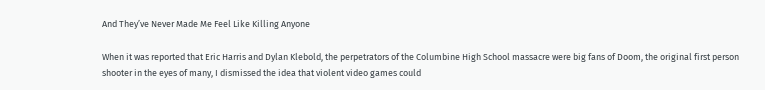And They’ve Never Made Me Feel Like Killing Anyone

When it was reported that Eric Harris and Dylan Klebold, the perpetrators of the Columbine High School massacre were big fans of Doom, the original first person shooter in the eyes of many, I dismissed the idea that violent video games could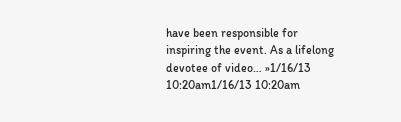have been responsible for inspiring the event. As a lifelong devotee of video… »1/16/13 10:20am1/16/13 10:20am